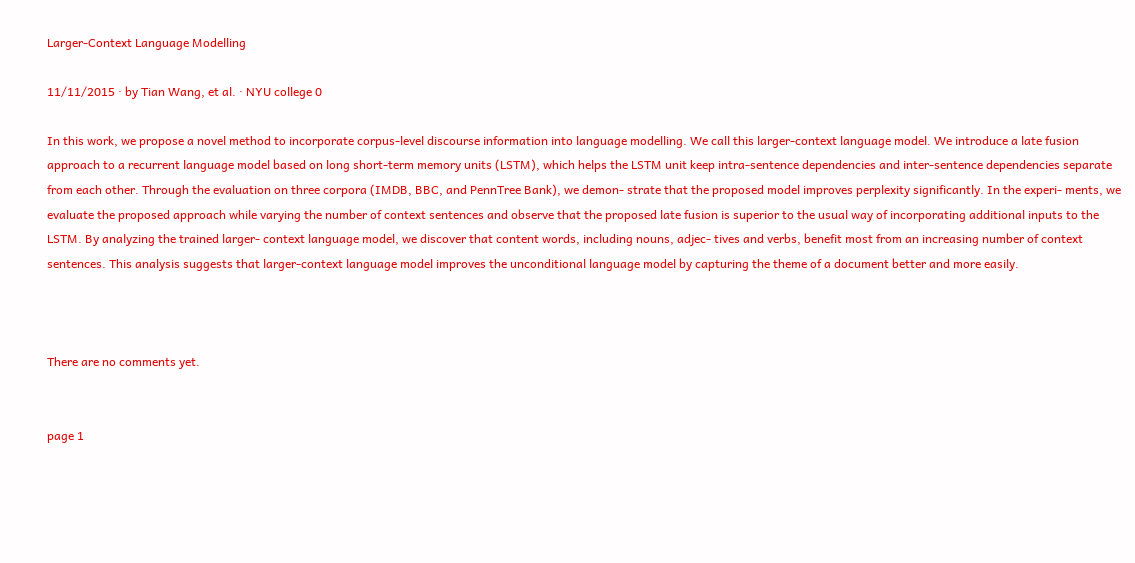Larger-Context Language Modelling

11/11/2015 ∙ by Tian Wang, et al. ∙ NYU college 0

In this work, we propose a novel method to incorporate corpus-level discourse information into language modelling. We call this larger-context language model. We introduce a late fusion approach to a recurrent language model based on long short-term memory units (LSTM), which helps the LSTM unit keep intra-sentence dependencies and inter-sentence dependencies separate from each other. Through the evaluation on three corpora (IMDB, BBC, and PennTree Bank), we demon- strate that the proposed model improves perplexity significantly. In the experi- ments, we evaluate the proposed approach while varying the number of context sentences and observe that the proposed late fusion is superior to the usual way of incorporating additional inputs to the LSTM. By analyzing the trained larger- context language model, we discover that content words, including nouns, adjec- tives and verbs, benefit most from an increasing number of context sentences. This analysis suggests that larger-context language model improves the unconditional language model by capturing the theme of a document better and more easily.



There are no comments yet.


page 1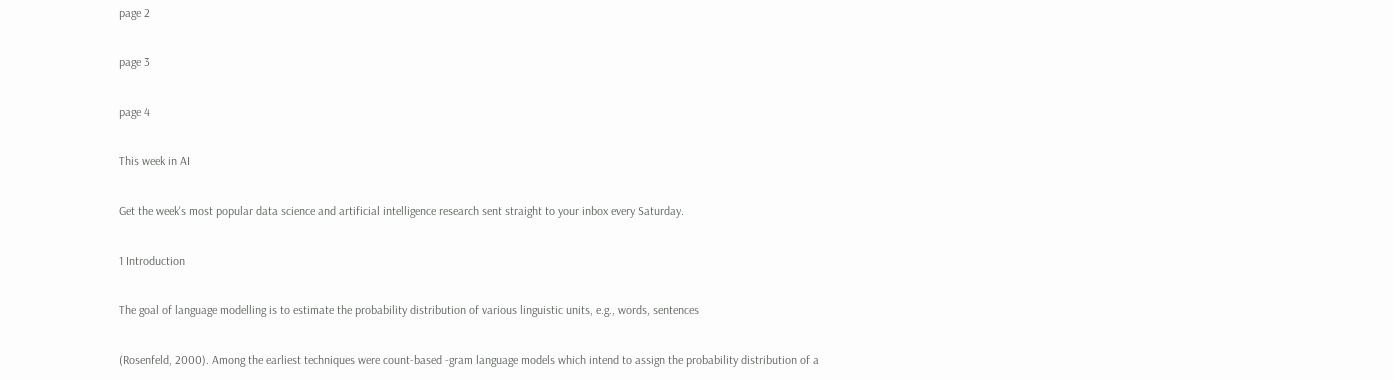page 2

page 3

page 4

This week in AI

Get the week's most popular data science and artificial intelligence research sent straight to your inbox every Saturday.

1 Introduction

The goal of language modelling is to estimate the probability distribution of various linguistic units, e.g., words, sentences

(Rosenfeld, 2000). Among the earliest techniques were count-based -gram language models which intend to assign the probability distribution of a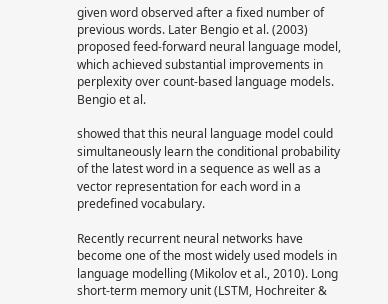given word observed after a fixed number of previous words. Later Bengio et al. (2003) proposed feed-forward neural language model, which achieved substantial improvements in perplexity over count-based language models. Bengio et al.

showed that this neural language model could simultaneously learn the conditional probability of the latest word in a sequence as well as a vector representation for each word in a predefined vocabulary.

Recently recurrent neural networks have become one of the most widely used models in language modelling (Mikolov et al., 2010). Long short-term memory unit (LSTM, Hochreiter &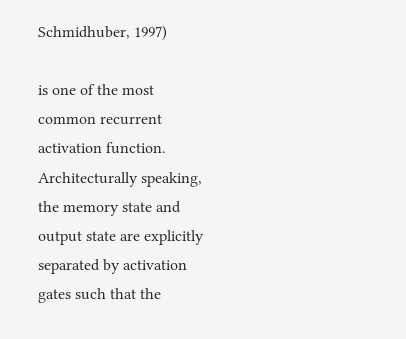Schmidhuber, 1997)

is one of the most common recurrent activation function. Architecturally speaking, the memory state and output state are explicitly separated by activation gates such that the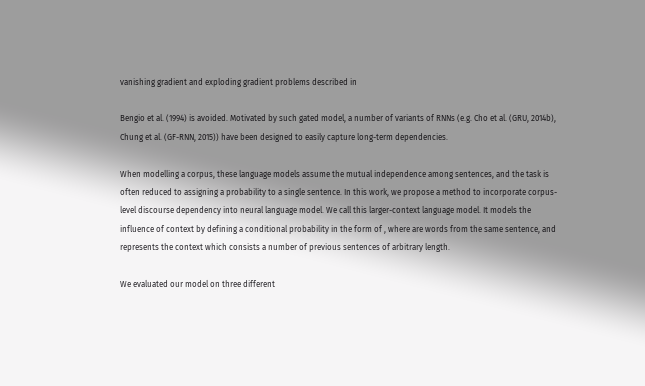vanishing gradient and exploding gradient problems described in

Bengio et al. (1994) is avoided. Motivated by such gated model, a number of variants of RNNs (e.g. Cho et al. (GRU, 2014b), Chung et al. (GF-RNN, 2015)) have been designed to easily capture long-term dependencies.

When modelling a corpus, these language models assume the mutual independence among sentences, and the task is often reduced to assigning a probability to a single sentence. In this work, we propose a method to incorporate corpus-level discourse dependency into neural language model. We call this larger-context language model. It models the influence of context by defining a conditional probability in the form of , where are words from the same sentence, and represents the context which consists a number of previous sentences of arbitrary length.

We evaluated our model on three different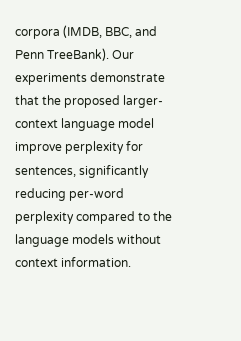corpora (IMDB, BBC, and Penn TreeBank). Our experiments demonstrate that the proposed larger-context language model improve perplexity for sentences, significantly reducing per-word perplexity compared to the language models without context information.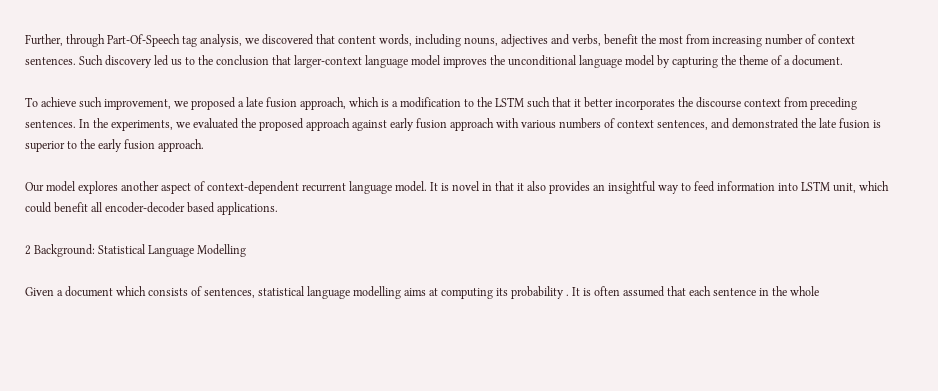Further, through Part-Of-Speech tag analysis, we discovered that content words, including nouns, adjectives and verbs, benefit the most from increasing number of context sentences. Such discovery led us to the conclusion that larger-context language model improves the unconditional language model by capturing the theme of a document.

To achieve such improvement, we proposed a late fusion approach, which is a modification to the LSTM such that it better incorporates the discourse context from preceding sentences. In the experiments, we evaluated the proposed approach against early fusion approach with various numbers of context sentences, and demonstrated the late fusion is superior to the early fusion approach.

Our model explores another aspect of context-dependent recurrent language model. It is novel in that it also provides an insightful way to feed information into LSTM unit, which could benefit all encoder-decoder based applications.

2 Background: Statistical Language Modelling

Given a document which consists of sentences, statistical language modelling aims at computing its probability . It is often assumed that each sentence in the whole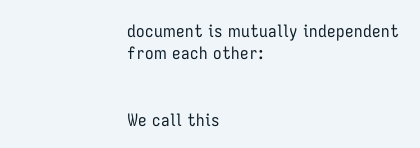document is mutually independent from each other:


We call this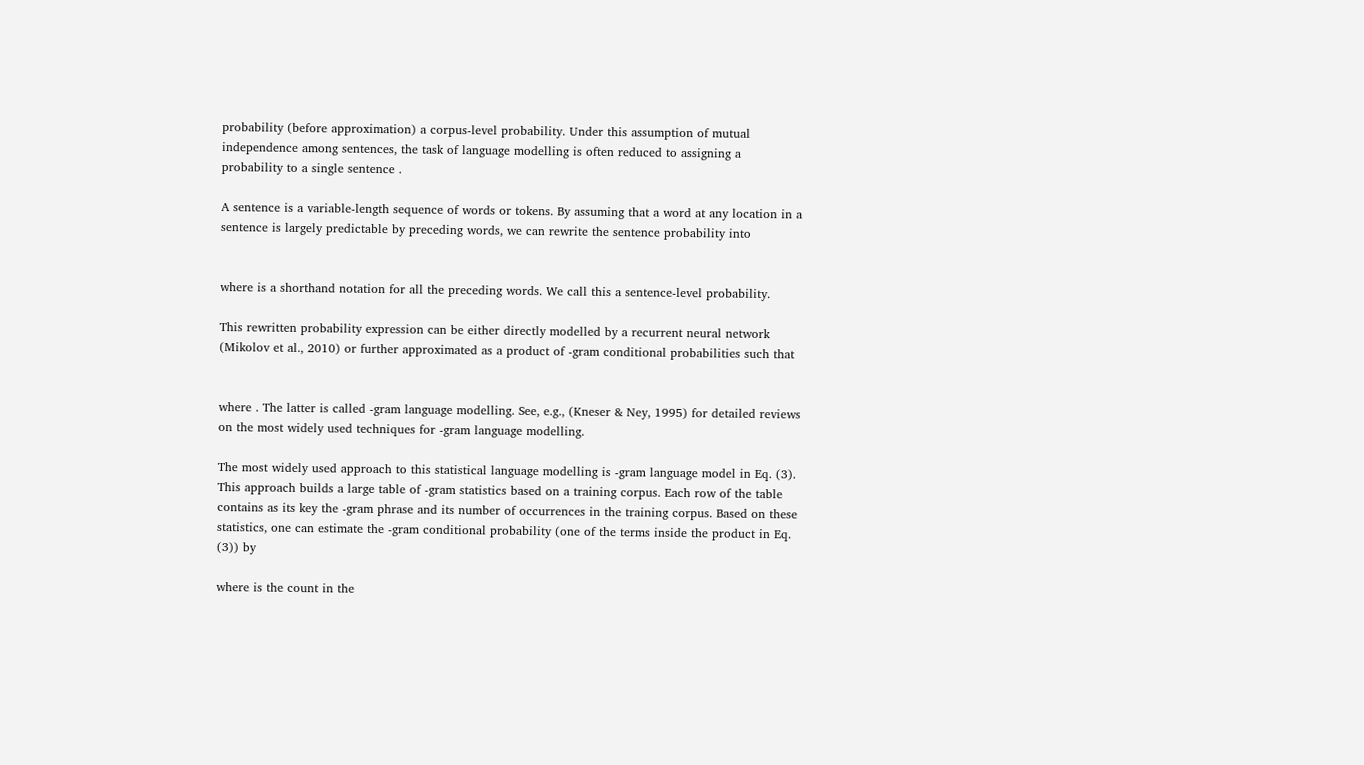probability (before approximation) a corpus-level probability. Under this assumption of mutual independence among sentences, the task of language modelling is often reduced to assigning a probability to a single sentence .

A sentence is a variable-length sequence of words or tokens. By assuming that a word at any location in a sentence is largely predictable by preceding words, we can rewrite the sentence probability into


where is a shorthand notation for all the preceding words. We call this a sentence-level probability.

This rewritten probability expression can be either directly modelled by a recurrent neural network (Mikolov et al., 2010) or further approximated as a product of -gram conditional probabilities such that


where . The latter is called -gram language modelling. See, e.g., (Kneser & Ney, 1995) for detailed reviews on the most widely used techniques for -gram language modelling.

The most widely used approach to this statistical language modelling is -gram language model in Eq. (3). This approach builds a large table of -gram statistics based on a training corpus. Each row of the table contains as its key the -gram phrase and its number of occurrences in the training corpus. Based on these statistics, one can estimate the -gram conditional probability (one of the terms inside the product in Eq. (3)) by

where is the count in the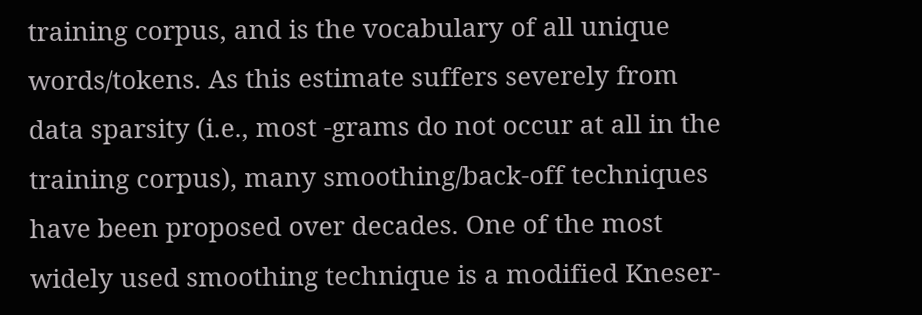training corpus, and is the vocabulary of all unique words/tokens. As this estimate suffers severely from data sparsity (i.e., most -grams do not occur at all in the training corpus), many smoothing/back-off techniques have been proposed over decades. One of the most widely used smoothing technique is a modified Kneser-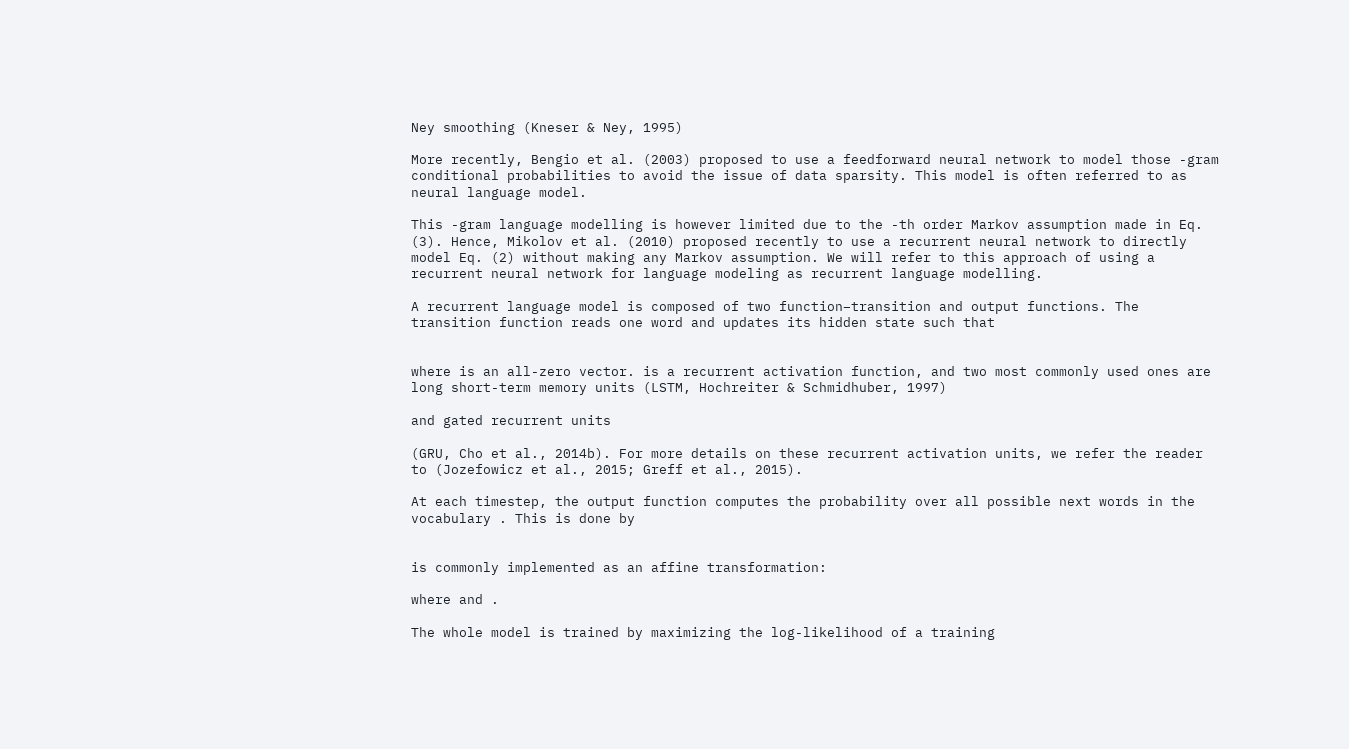Ney smoothing (Kneser & Ney, 1995)

More recently, Bengio et al. (2003) proposed to use a feedforward neural network to model those -gram conditional probabilities to avoid the issue of data sparsity. This model is often referred to as neural language model.

This -gram language modelling is however limited due to the -th order Markov assumption made in Eq. (3). Hence, Mikolov et al. (2010) proposed recently to use a recurrent neural network to directly model Eq. (2) without making any Markov assumption. We will refer to this approach of using a recurrent neural network for language modeling as recurrent language modelling.

A recurrent language model is composed of two function–transition and output functions. The transition function reads one word and updates its hidden state such that


where is an all-zero vector. is a recurrent activation function, and two most commonly used ones are long short-term memory units (LSTM, Hochreiter & Schmidhuber, 1997)

and gated recurrent units

(GRU, Cho et al., 2014b). For more details on these recurrent activation units, we refer the reader to (Jozefowicz et al., 2015; Greff et al., 2015).

At each timestep, the output function computes the probability over all possible next words in the vocabulary . This is done by


is commonly implemented as an affine transformation:

where and .

The whole model is trained by maximizing the log-likelihood of a training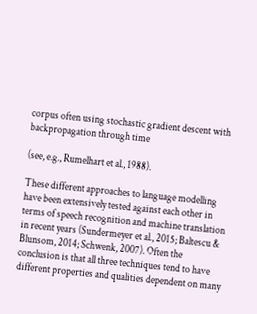corpus often using stochastic gradient descent with backpropagation through time

(see, e.g., Rumelhart et al., 1988).

These different approaches to language modelling have been extensively tested against each other in terms of speech recognition and machine translation in recent years (Sundermeyer et al., 2015; Baltescu & Blunsom, 2014; Schwenk, 2007). Often the conclusion is that all three techniques tend to have different properties and qualities dependent on many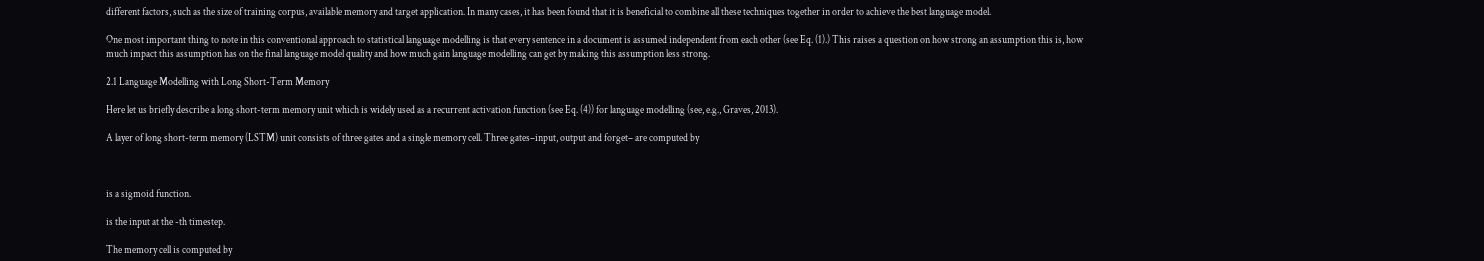different factors, such as the size of training corpus, available memory and target application. In many cases, it has been found that it is beneficial to combine all these techniques together in order to achieve the best language model.

One most important thing to note in this conventional approach to statistical language modelling is that every sentence in a document is assumed independent from each other (see Eq. (1).) This raises a question on how strong an assumption this is, how much impact this assumption has on the final language model quality and how much gain language modelling can get by making this assumption less strong.

2.1 Language Modelling with Long Short-Term Memory

Here let us briefly describe a long short-term memory unit which is widely used as a recurrent activation function (see Eq. (4)) for language modelling (see, e.g., Graves, 2013).

A layer of long short-term memory (LSTM) unit consists of three gates and a single memory cell. Three gates–input, output and forget– are computed by



is a sigmoid function.

is the input at the -th timestep.

The memory cell is computed by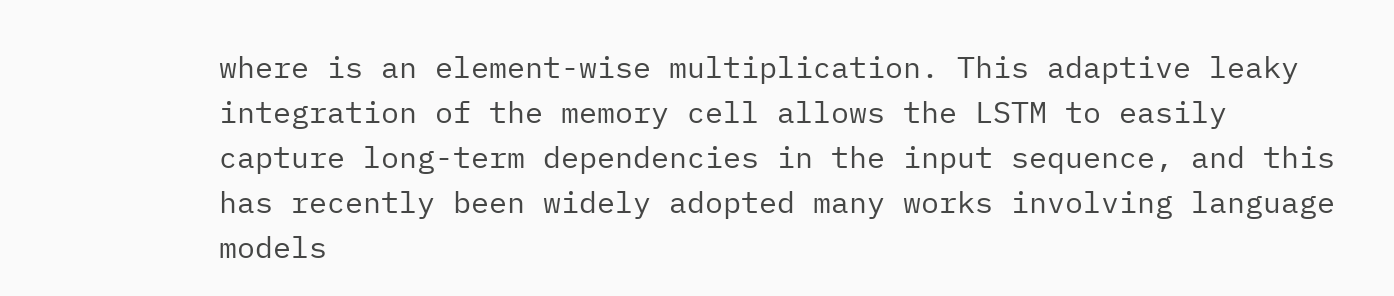where is an element-wise multiplication. This adaptive leaky integration of the memory cell allows the LSTM to easily capture long-term dependencies in the input sequence, and this has recently been widely adopted many works involving language models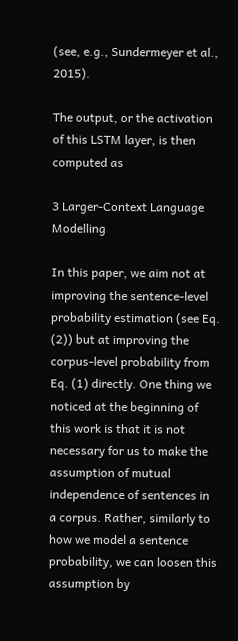(see, e.g., Sundermeyer et al., 2015).

The output, or the activation of this LSTM layer, is then computed as

3 Larger-Context Language Modelling

In this paper, we aim not at improving the sentence-level probability estimation (see Eq. (2)) but at improving the corpus-level probability from Eq. (1) directly. One thing we noticed at the beginning of this work is that it is not necessary for us to make the assumption of mutual independence of sentences in a corpus. Rather, similarly to how we model a sentence probability, we can loosen this assumption by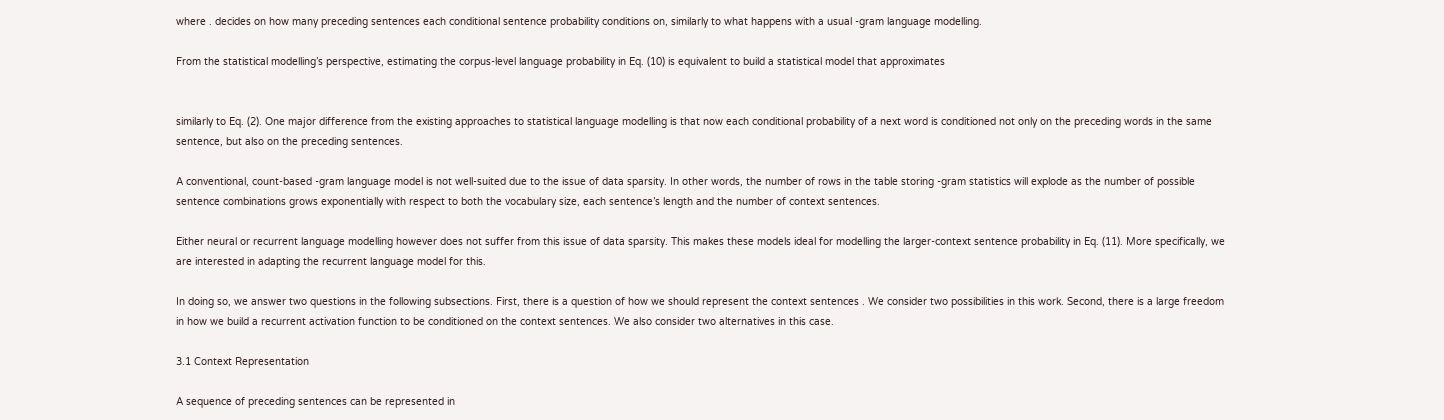where . decides on how many preceding sentences each conditional sentence probability conditions on, similarly to what happens with a usual -gram language modelling.

From the statistical modelling’s perspective, estimating the corpus-level language probability in Eq. (10) is equivalent to build a statistical model that approximates


similarly to Eq. (2). One major difference from the existing approaches to statistical language modelling is that now each conditional probability of a next word is conditioned not only on the preceding words in the same sentence, but also on the preceding sentences.

A conventional, count-based -gram language model is not well-suited due to the issue of data sparsity. In other words, the number of rows in the table storing -gram statistics will explode as the number of possible sentence combinations grows exponentially with respect to both the vocabulary size, each sentence’s length and the number of context sentences.

Either neural or recurrent language modelling however does not suffer from this issue of data sparsity. This makes these models ideal for modelling the larger-context sentence probability in Eq. (11). More specifically, we are interested in adapting the recurrent language model for this.

In doing so, we answer two questions in the following subsections. First, there is a question of how we should represent the context sentences . We consider two possibilities in this work. Second, there is a large freedom in how we build a recurrent activation function to be conditioned on the context sentences. We also consider two alternatives in this case.

3.1 Context Representation

A sequence of preceding sentences can be represented in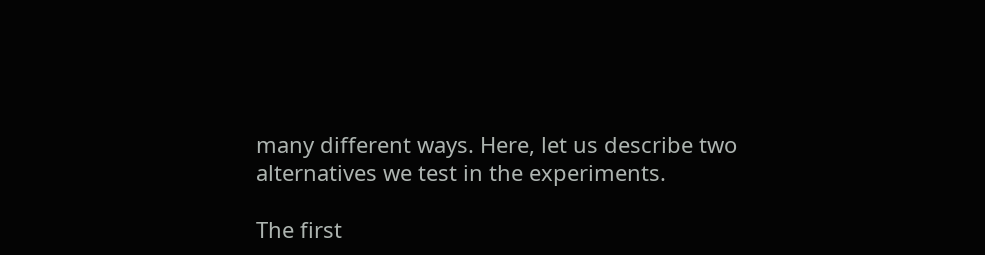many different ways. Here, let us describe two alternatives we test in the experiments.

The first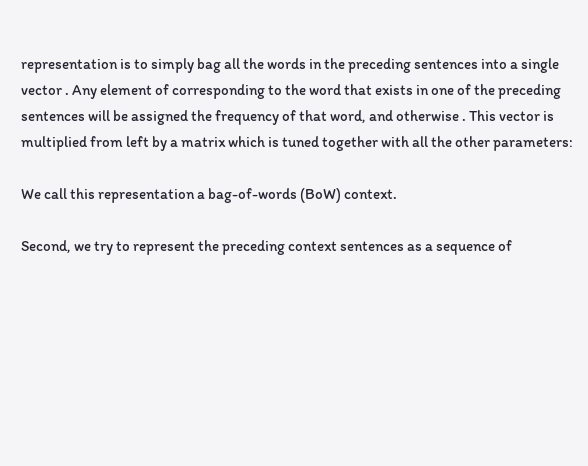representation is to simply bag all the words in the preceding sentences into a single vector . Any element of corresponding to the word that exists in one of the preceding sentences will be assigned the frequency of that word, and otherwise . This vector is multiplied from left by a matrix which is tuned together with all the other parameters:

We call this representation a bag-of-words (BoW) context.

Second, we try to represent the preceding context sentences as a sequence of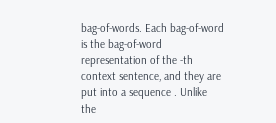bag-of-words. Each bag-of-word is the bag-of-word representation of the -th context sentence, and they are put into a sequence . Unlike the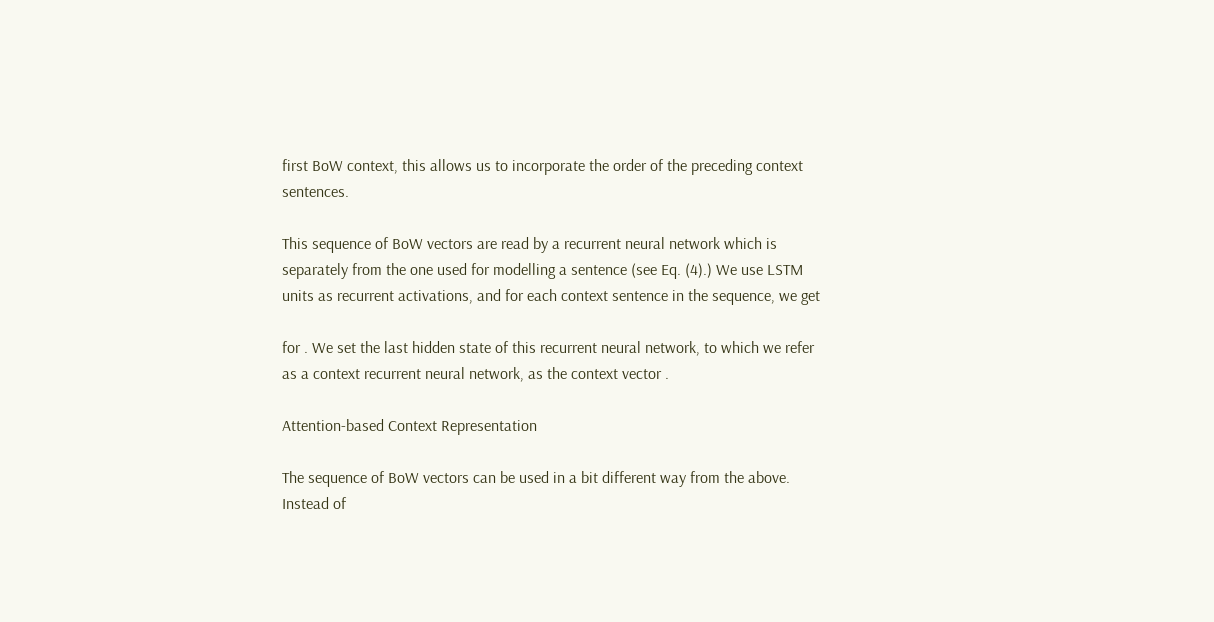first BoW context, this allows us to incorporate the order of the preceding context sentences.

This sequence of BoW vectors are read by a recurrent neural network which is separately from the one used for modelling a sentence (see Eq. (4).) We use LSTM units as recurrent activations, and for each context sentence in the sequence, we get

for . We set the last hidden state of this recurrent neural network, to which we refer as a context recurrent neural network, as the context vector .

Attention-based Context Representation

The sequence of BoW vectors can be used in a bit different way from the above. Instead of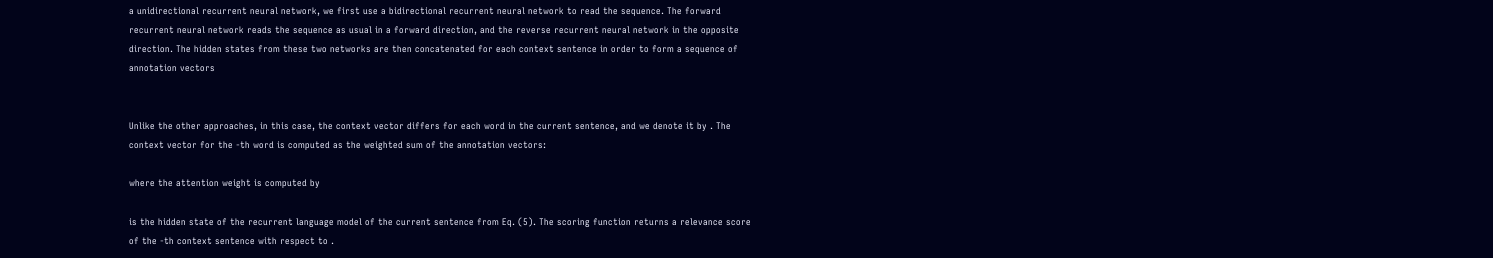a unidirectional recurrent neural network, we first use a bidirectional recurrent neural network to read the sequence. The forward recurrent neural network reads the sequence as usual in a forward direction, and the reverse recurrent neural network in the opposite direction. The hidden states from these two networks are then concatenated for each context sentence in order to form a sequence of annotation vectors


Unlike the other approaches, in this case, the context vector differs for each word in the current sentence, and we denote it by . The context vector for the -th word is computed as the weighted sum of the annotation vectors:

where the attention weight is computed by

is the hidden state of the recurrent language model of the current sentence from Eq. (5). The scoring function returns a relevance score of the -th context sentence with respect to .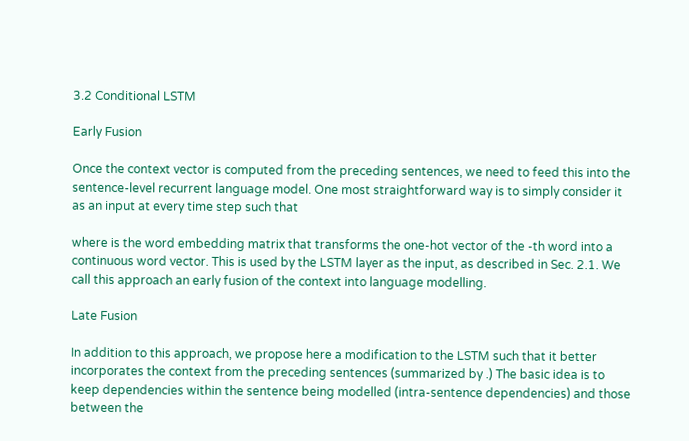3.2 Conditional LSTM

Early Fusion

Once the context vector is computed from the preceding sentences, we need to feed this into the sentence-level recurrent language model. One most straightforward way is to simply consider it as an input at every time step such that

where is the word embedding matrix that transforms the one-hot vector of the -th word into a continuous word vector. This is used by the LSTM layer as the input, as described in Sec. 2.1. We call this approach an early fusion of the context into language modelling.

Late Fusion

In addition to this approach, we propose here a modification to the LSTM such that it better incorporates the context from the preceding sentences (summarized by .) The basic idea is to keep dependencies within the sentence being modelled (intra-sentence dependencies) and those between the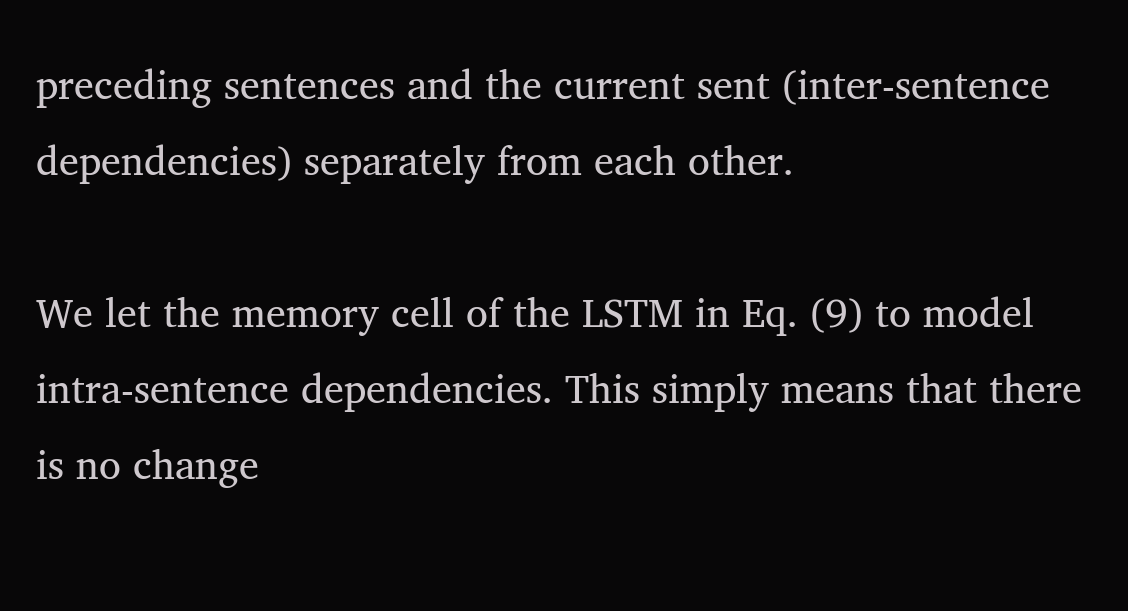preceding sentences and the current sent (inter-sentence dependencies) separately from each other.

We let the memory cell of the LSTM in Eq. (9) to model intra-sentence dependencies. This simply means that there is no change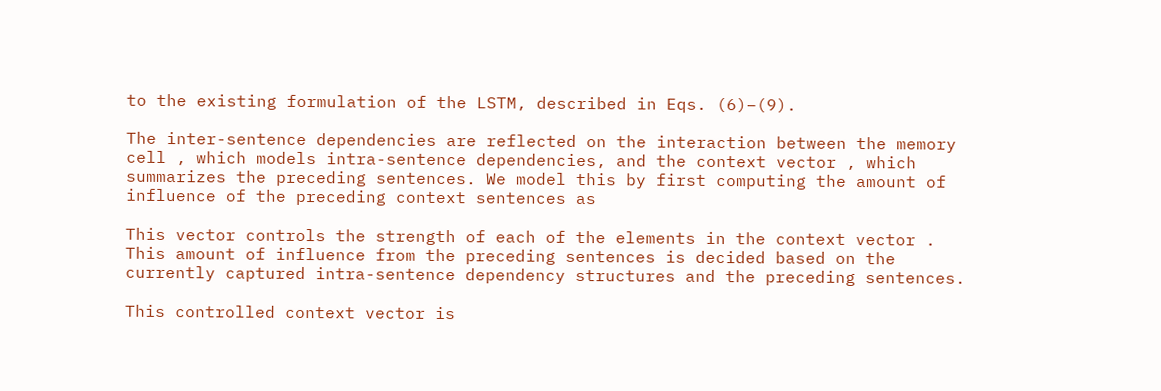to the existing formulation of the LSTM, described in Eqs. (6)–(9).

The inter-sentence dependencies are reflected on the interaction between the memory cell , which models intra-sentence dependencies, and the context vector , which summarizes the preceding sentences. We model this by first computing the amount of influence of the preceding context sentences as

This vector controls the strength of each of the elements in the context vector . This amount of influence from the preceding sentences is decided based on the currently captured intra-sentence dependency structures and the preceding sentences.

This controlled context vector is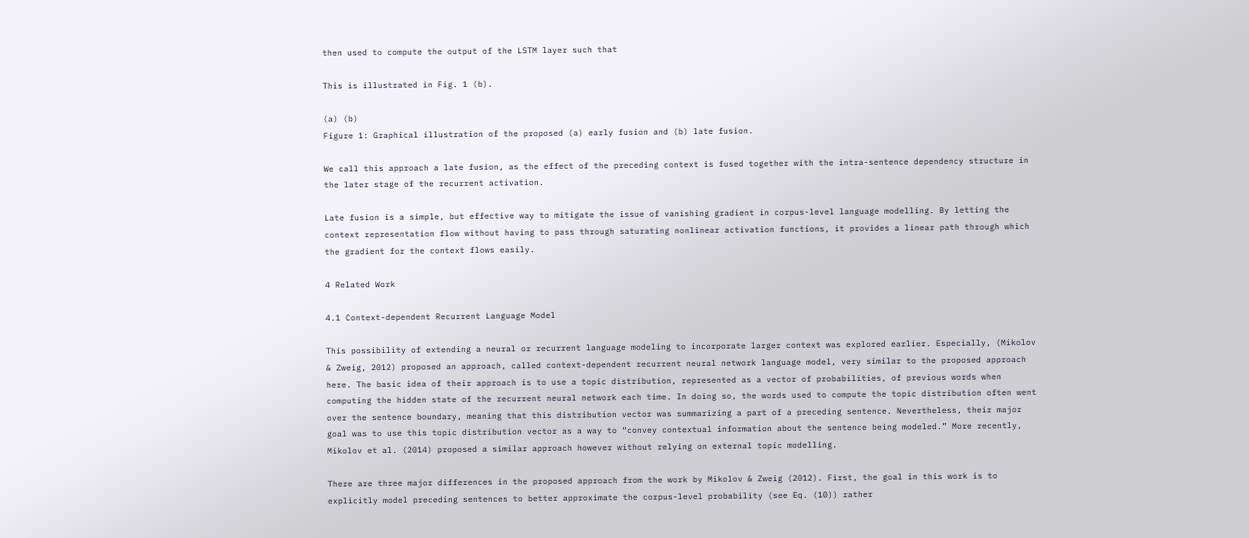then used to compute the output of the LSTM layer such that

This is illustrated in Fig. 1 (b).

(a) (b)
Figure 1: Graphical illustration of the proposed (a) early fusion and (b) late fusion.

We call this approach a late fusion, as the effect of the preceding context is fused together with the intra-sentence dependency structure in the later stage of the recurrent activation.

Late fusion is a simple, but effective way to mitigate the issue of vanishing gradient in corpus-level language modelling. By letting the context representation flow without having to pass through saturating nonlinear activation functions, it provides a linear path through which the gradient for the context flows easily.

4 Related Work

4.1 Context-dependent Recurrent Language Model

This possibility of extending a neural or recurrent language modeling to incorporate larger context was explored earlier. Especially, (Mikolov & Zweig, 2012) proposed an approach, called context-dependent recurrent neural network language model, very similar to the proposed approach here. The basic idea of their approach is to use a topic distribution, represented as a vector of probabilities, of previous words when computing the hidden state of the recurrent neural network each time. In doing so, the words used to compute the topic distribution often went over the sentence boundary, meaning that this distribution vector was summarizing a part of a preceding sentence. Nevertheless, their major goal was to use this topic distribution vector as a way to “convey contextual information about the sentence being modeled.” More recently, Mikolov et al. (2014) proposed a similar approach however without relying on external topic modelling.

There are three major differences in the proposed approach from the work by Mikolov & Zweig (2012). First, the goal in this work is to explicitly model preceding sentences to better approximate the corpus-level probability (see Eq. (10)) rather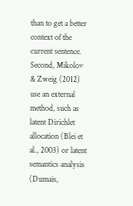than to get a better context of the current sentence. Second, Mikolov & Zweig (2012) use an external method, such as latent Dirichlet allocation (Blei et al., 2003) or latent semantics analysis (Dumais,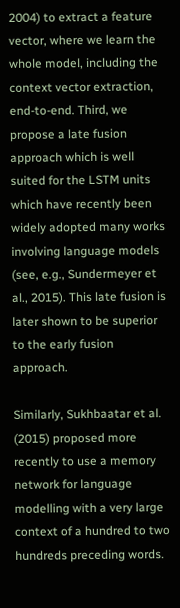2004) to extract a feature vector, where we learn the whole model, including the context vector extraction, end-to-end. Third, we propose a late fusion approach which is well suited for the LSTM units which have recently been widely adopted many works involving language models (see, e.g., Sundermeyer et al., 2015). This late fusion is later shown to be superior to the early fusion approach.

Similarly, Sukhbaatar et al. (2015) proposed more recently to use a memory network for language modelling with a very large context of a hundred to two hundreds preceding words.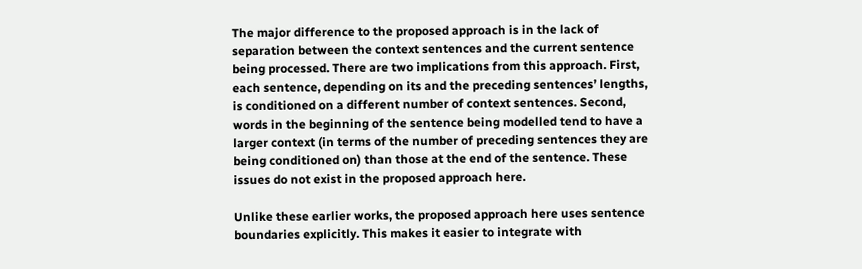The major difference to the proposed approach is in the lack of separation between the context sentences and the current sentence being processed. There are two implications from this approach. First, each sentence, depending on its and the preceding sentences’ lengths, is conditioned on a different number of context sentences. Second, words in the beginning of the sentence being modelled tend to have a larger context (in terms of the number of preceding sentences they are being conditioned on) than those at the end of the sentence. These issues do not exist in the proposed approach here.

Unlike these earlier works, the proposed approach here uses sentence boundaries explicitly. This makes it easier to integrate with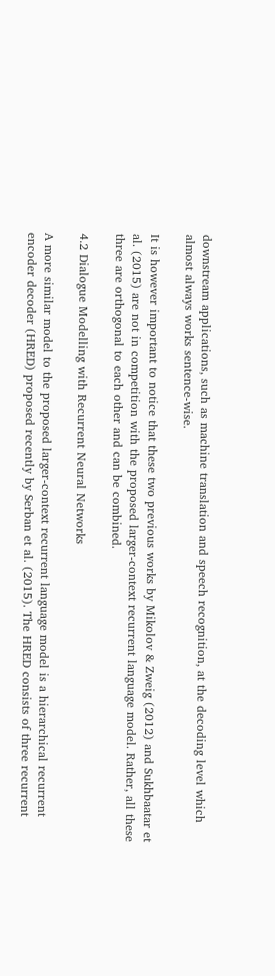downstream applications, such as machine translation and speech recognition, at the decoding level which almost always works sentence-wise.

It is however important to notice that these two previous works by Mikolov & Zweig (2012) and Sukhbaatar et al. (2015) are not in competition with the proposed larger-context recurrent language model. Rather, all these three are orthogonal to each other and can be combined.

4.2 Dialogue Modelling with Recurrent Neural Networks

A more similar model to the proposed larger-context recurrent language model is a hierarchical recurrent encoder decoder (HRED) proposed recently by Serban et al. (2015). The HRED consists of three recurrent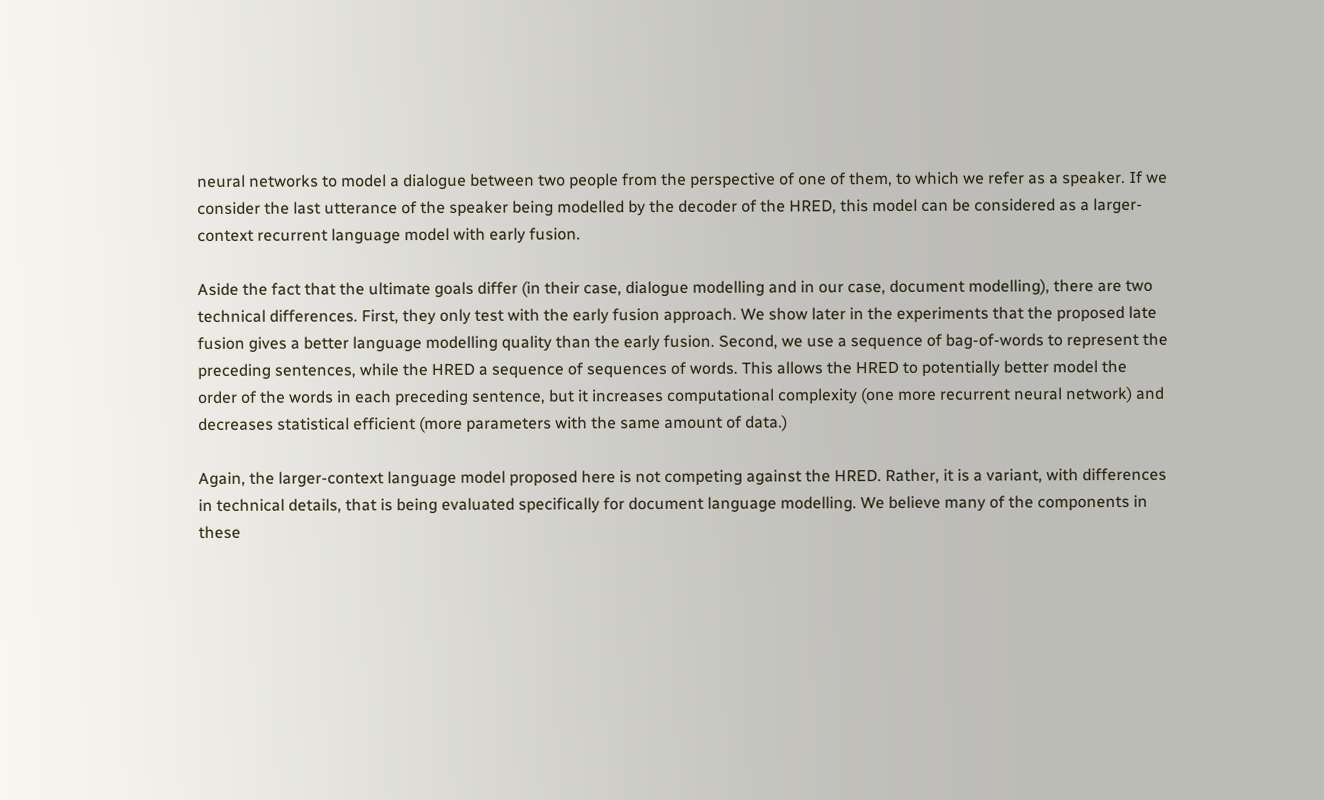neural networks to model a dialogue between two people from the perspective of one of them, to which we refer as a speaker. If we consider the last utterance of the speaker being modelled by the decoder of the HRED, this model can be considered as a larger-context recurrent language model with early fusion.

Aside the fact that the ultimate goals differ (in their case, dialogue modelling and in our case, document modelling), there are two technical differences. First, they only test with the early fusion approach. We show later in the experiments that the proposed late fusion gives a better language modelling quality than the early fusion. Second, we use a sequence of bag-of-words to represent the preceding sentences, while the HRED a sequence of sequences of words. This allows the HRED to potentially better model the order of the words in each preceding sentence, but it increases computational complexity (one more recurrent neural network) and decreases statistical efficient (more parameters with the same amount of data.)

Again, the larger-context language model proposed here is not competing against the HRED. Rather, it is a variant, with differences in technical details, that is being evaluated specifically for document language modelling. We believe many of the components in these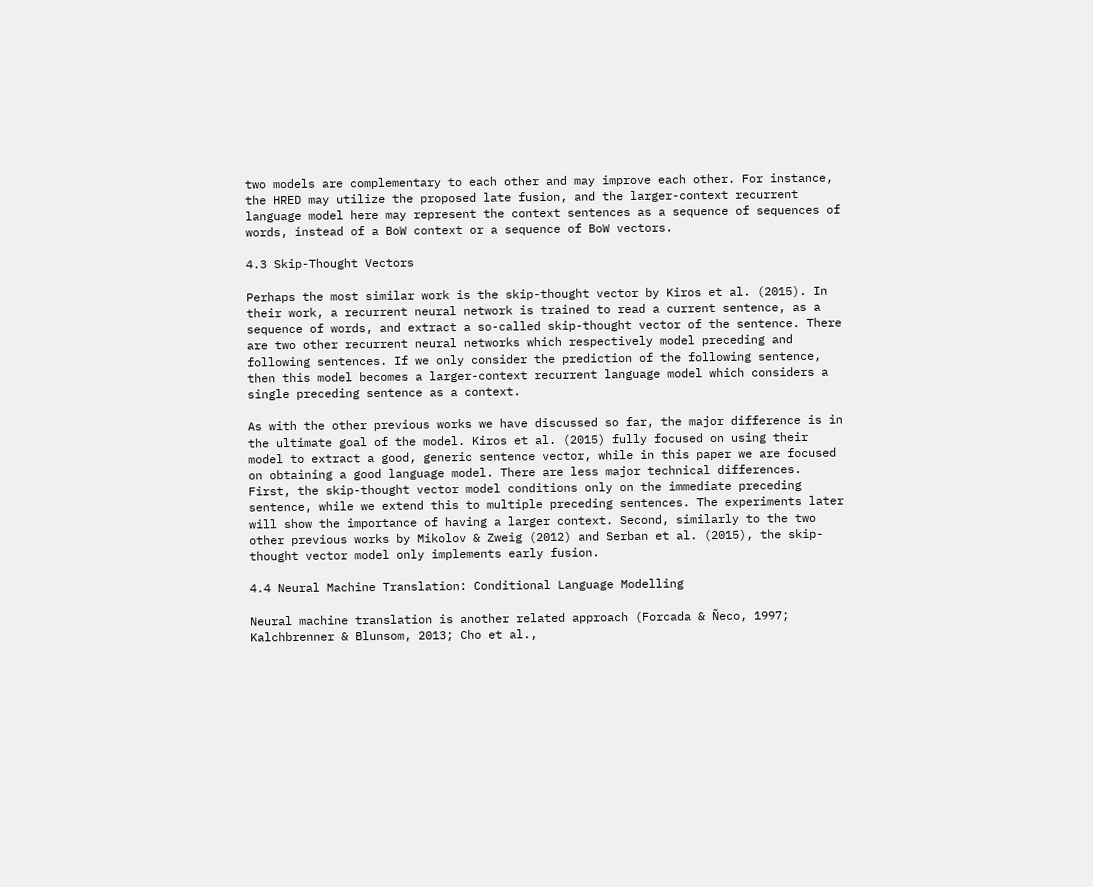two models are complementary to each other and may improve each other. For instance, the HRED may utilize the proposed late fusion, and the larger-context recurrent language model here may represent the context sentences as a sequence of sequences of words, instead of a BoW context or a sequence of BoW vectors.

4.3 Skip-Thought Vectors

Perhaps the most similar work is the skip-thought vector by Kiros et al. (2015). In their work, a recurrent neural network is trained to read a current sentence, as a sequence of words, and extract a so-called skip-thought vector of the sentence. There are two other recurrent neural networks which respectively model preceding and following sentences. If we only consider the prediction of the following sentence, then this model becomes a larger-context recurrent language model which considers a single preceding sentence as a context.

As with the other previous works we have discussed so far, the major difference is in the ultimate goal of the model. Kiros et al. (2015) fully focused on using their model to extract a good, generic sentence vector, while in this paper we are focused on obtaining a good language model. There are less major technical differences. First, the skip-thought vector model conditions only on the immediate preceding sentence, while we extend this to multiple preceding sentences. The experiments later will show the importance of having a larger context. Second, similarly to the two other previous works by Mikolov & Zweig (2012) and Serban et al. (2015), the skip-thought vector model only implements early fusion.

4.4 Neural Machine Translation: Conditional Language Modelling

Neural machine translation is another related approach (Forcada & Ñeco, 1997; Kalchbrenner & Blunsom, 2013; Cho et al.,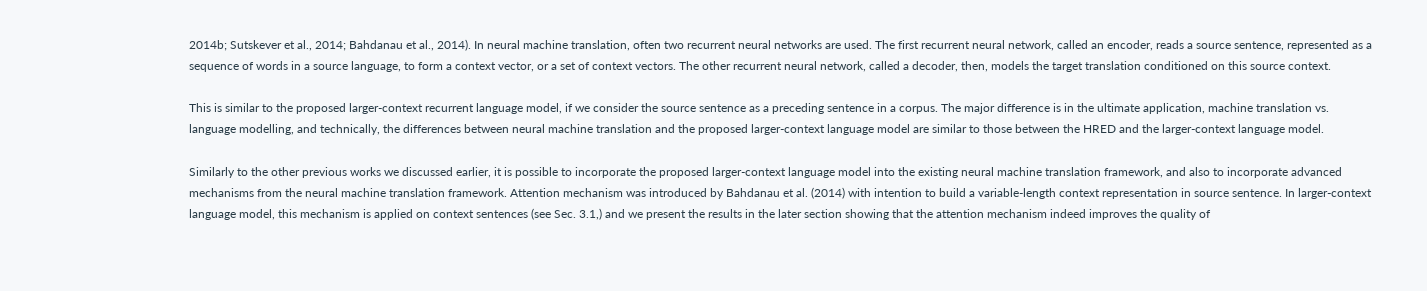2014b; Sutskever et al., 2014; Bahdanau et al., 2014). In neural machine translation, often two recurrent neural networks are used. The first recurrent neural network, called an encoder, reads a source sentence, represented as a sequence of words in a source language, to form a context vector, or a set of context vectors. The other recurrent neural network, called a decoder, then, models the target translation conditioned on this source context.

This is similar to the proposed larger-context recurrent language model, if we consider the source sentence as a preceding sentence in a corpus. The major difference is in the ultimate application, machine translation vs. language modelling, and technically, the differences between neural machine translation and the proposed larger-context language model are similar to those between the HRED and the larger-context language model.

Similarly to the other previous works we discussed earlier, it is possible to incorporate the proposed larger-context language model into the existing neural machine translation framework, and also to incorporate advanced mechanisms from the neural machine translation framework. Attention mechanism was introduced by Bahdanau et al. (2014) with intention to build a variable-length context representation in source sentence. In larger-context language model, this mechanism is applied on context sentences (see Sec. 3.1,) and we present the results in the later section showing that the attention mechanism indeed improves the quality of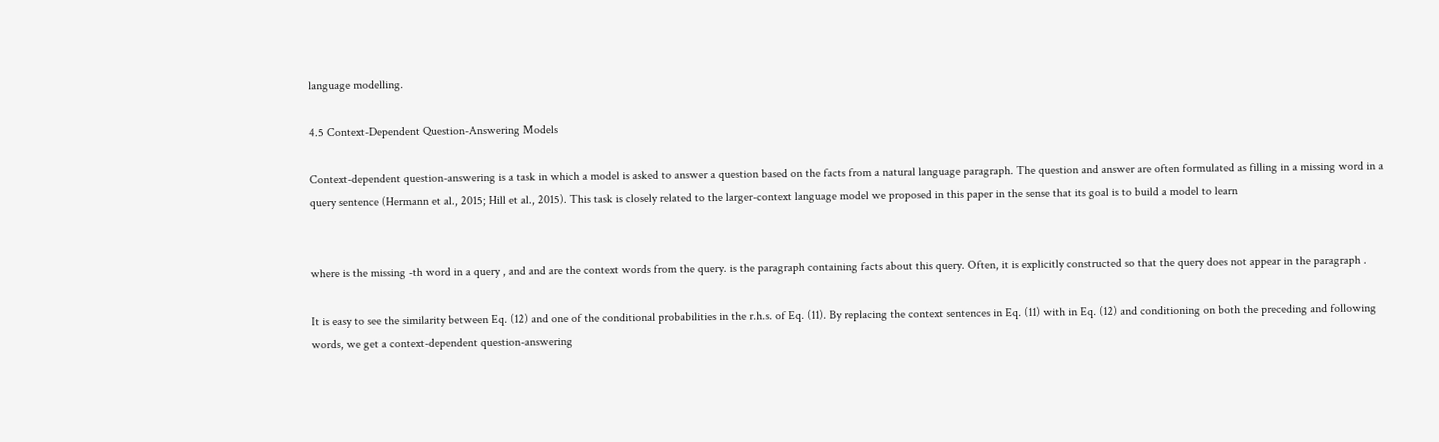language modelling.

4.5 Context-Dependent Question-Answering Models

Context-dependent question-answering is a task in which a model is asked to answer a question based on the facts from a natural language paragraph. The question and answer are often formulated as filling in a missing word in a query sentence (Hermann et al., 2015; Hill et al., 2015). This task is closely related to the larger-context language model we proposed in this paper in the sense that its goal is to build a model to learn


where is the missing -th word in a query , and and are the context words from the query. is the paragraph containing facts about this query. Often, it is explicitly constructed so that the query does not appear in the paragraph .

It is easy to see the similarity between Eq. (12) and one of the conditional probabilities in the r.h.s. of Eq. (11). By replacing the context sentences in Eq. (11) with in Eq. (12) and conditioning on both the preceding and following words, we get a context-dependent question-answering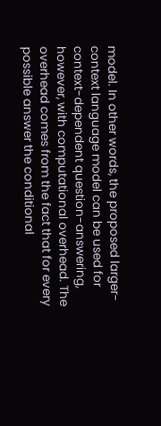model. In other words, the proposed larger-context language model can be used for context-dependent question-answering, however, with computational overhead. The overhead comes from the fact that for every possible answer the conditional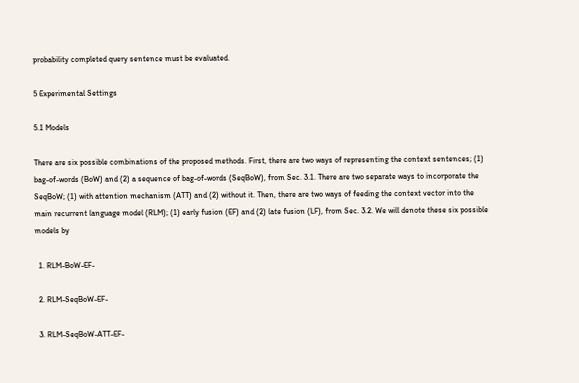probability completed query sentence must be evaluated.

5 Experimental Settings

5.1 Models

There are six possible combinations of the proposed methods. First, there are two ways of representing the context sentences; (1) bag-of-words (BoW) and (2) a sequence of bag-of-words (SeqBoW), from Sec. 3.1. There are two separate ways to incorporate the SeqBoW; (1) with attention mechanism (ATT) and (2) without it. Then, there are two ways of feeding the context vector into the main recurrent language model (RLM); (1) early fusion (EF) and (2) late fusion (LF), from Sec. 3.2. We will denote these six possible models by

  1. RLM-BoW-EF-

  2. RLM-SeqBoW-EF-

  3. RLM-SeqBoW-ATT-EF-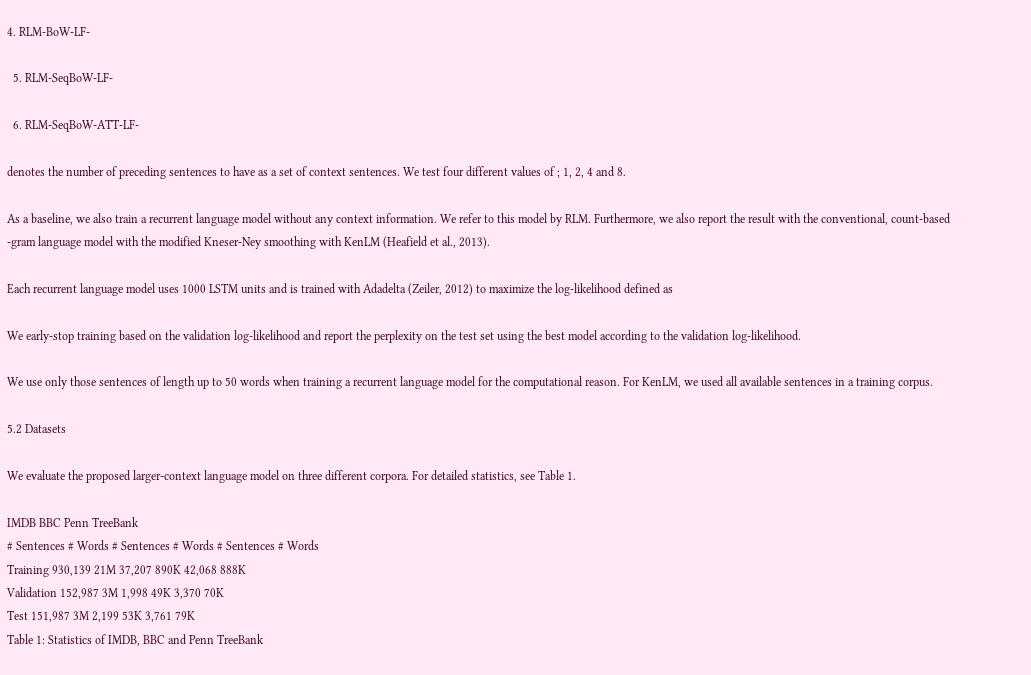4. RLM-BoW-LF-

  5. RLM-SeqBoW-LF-

  6. RLM-SeqBoW-ATT-LF-

denotes the number of preceding sentences to have as a set of context sentences. We test four different values of ; 1, 2, 4 and 8.

As a baseline, we also train a recurrent language model without any context information. We refer to this model by RLM. Furthermore, we also report the result with the conventional, count-based -gram language model with the modified Kneser-Ney smoothing with KenLM (Heafield et al., 2013).

Each recurrent language model uses 1000 LSTM units and is trained with Adadelta (Zeiler, 2012) to maximize the log-likelihood defined as

We early-stop training based on the validation log-likelihood and report the perplexity on the test set using the best model according to the validation log-likelihood.

We use only those sentences of length up to 50 words when training a recurrent language model for the computational reason. For KenLM, we used all available sentences in a training corpus.

5.2 Datasets

We evaluate the proposed larger-context language model on three different corpora. For detailed statistics, see Table 1.

IMDB BBC Penn TreeBank
# Sentences # Words # Sentences # Words # Sentences # Words
Training 930,139 21M 37,207 890K 42,068 888K
Validation 152,987 3M 1,998 49K 3,370 70K
Test 151,987 3M 2,199 53K 3,761 79K
Table 1: Statistics of IMDB, BBC and Penn TreeBank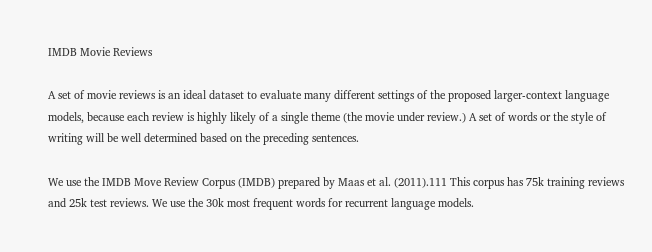IMDB Movie Reviews

A set of movie reviews is an ideal dataset to evaluate many different settings of the proposed larger-context language models, because each review is highly likely of a single theme (the movie under review.) A set of words or the style of writing will be well determined based on the preceding sentences.

We use the IMDB Move Review Corpus (IMDB) prepared by Maas et al. (2011).111 This corpus has 75k training reviews and 25k test reviews. We use the 30k most frequent words for recurrent language models.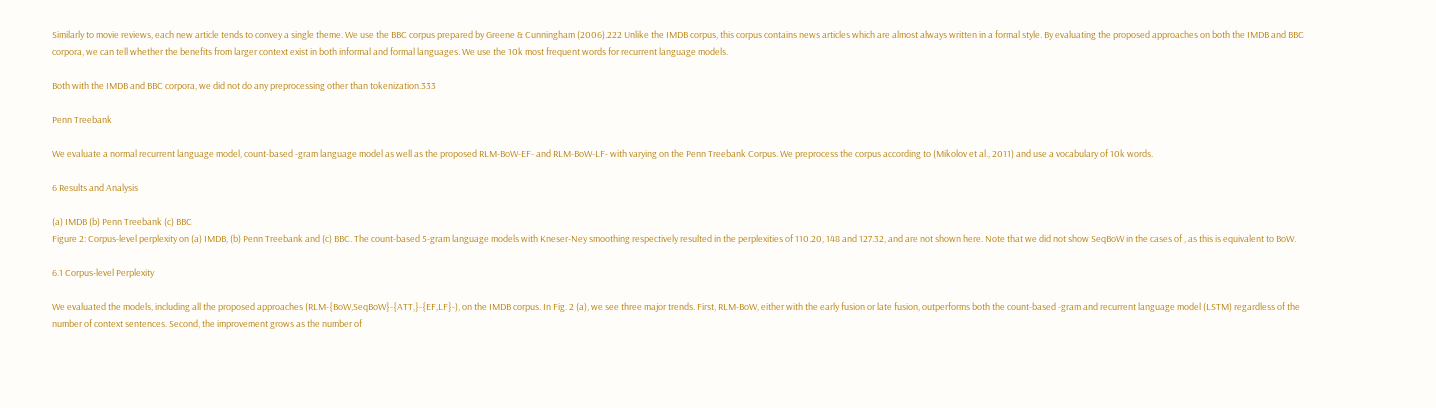Similarly to movie reviews, each new article tends to convey a single theme. We use the BBC corpus prepared by Greene & Cunningham (2006).222 Unlike the IMDB corpus, this corpus contains news articles which are almost always written in a formal style. By evaluating the proposed approaches on both the IMDB and BBC corpora, we can tell whether the benefits from larger context exist in both informal and formal languages. We use the 10k most frequent words for recurrent language models.

Both with the IMDB and BBC corpora, we did not do any preprocessing other than tokenization.333

Penn Treebank

We evaluate a normal recurrent language model, count-based -gram language model as well as the proposed RLM-BoW-EF- and RLM-BoW-LF- with varying on the Penn Treebank Corpus. We preprocess the corpus according to (Mikolov et al., 2011) and use a vocabulary of 10k words.

6 Results and Analysis

(a) IMDB (b) Penn Treebank (c) BBC
Figure 2: Corpus-level perplexity on (a) IMDB, (b) Penn Treebank and (c) BBC. The count-based 5-gram language models with Kneser-Ney smoothing respectively resulted in the perplexities of 110.20, 148 and 127.32, and are not shown here. Note that we did not show SeqBoW in the cases of , as this is equivalent to BoW.

6.1 Corpus-level Perplexity

We evaluated the models, including all the proposed approaches (RLM-{BoW,SeqBoW}-{ATT,}-{EF,LF}-), on the IMDB corpus. In Fig. 2 (a), we see three major trends. First, RLM-BoW, either with the early fusion or late fusion, outperforms both the count-based -gram and recurrent language model (LSTM) regardless of the number of context sentences. Second, the improvement grows as the number of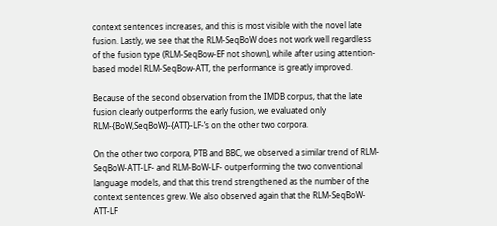context sentences increases, and this is most visible with the novel late fusion. Lastly, we see that the RLM-SeqBoW does not work well regardless of the fusion type (RLM-SeqBow-EF not shown), while after using attention-based model RLM-SeqBow-ATT, the performance is greatly improved.

Because of the second observation from the IMDB corpus, that the late fusion clearly outperforms the early fusion, we evaluated only RLM-{BoW,SeqBoW}-{ATT}-LF-’s on the other two corpora.

On the other two corpora, PTB and BBC, we observed a similar trend of RLM-SeqBoW-ATT-LF- and RLM-BoW-LF- outperforming the two conventional language models, and that this trend strengthened as the number of the context sentences grew. We also observed again that the RLM-SeqBoW-ATT-LF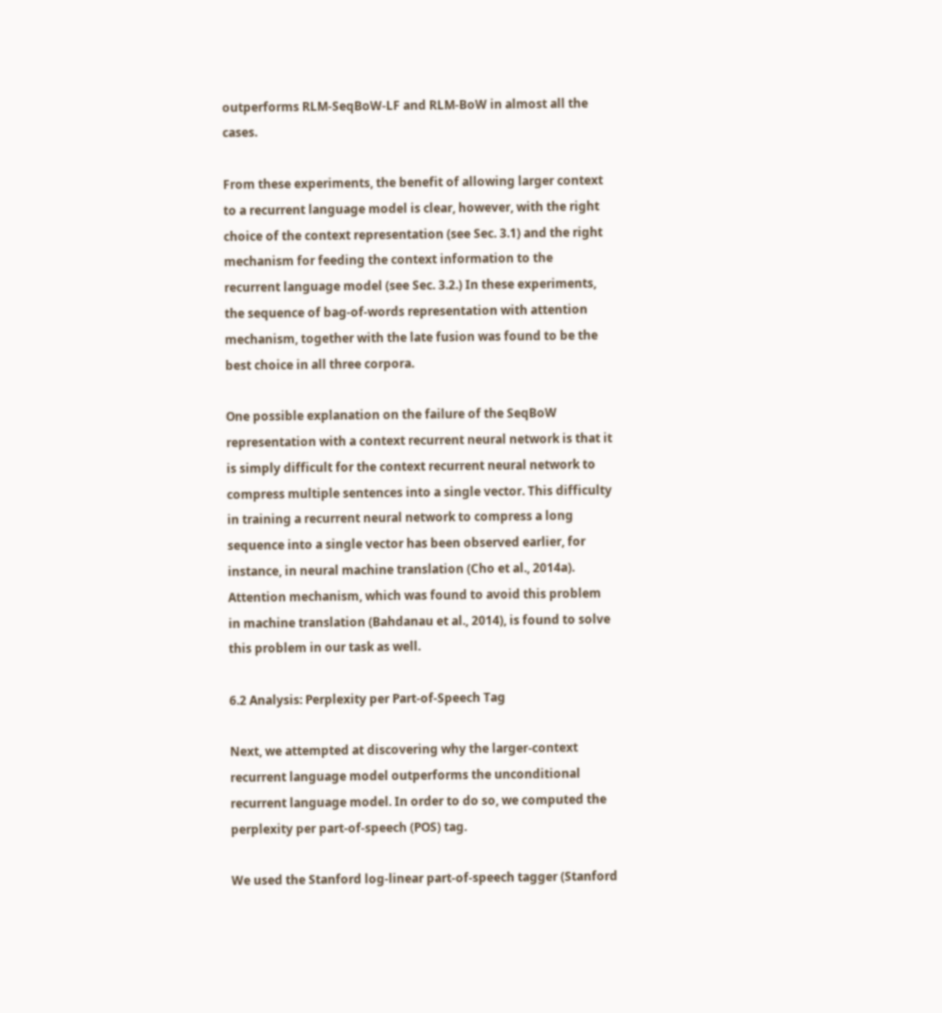outperforms RLM-SeqBoW-LF and RLM-BoW in almost all the cases.

From these experiments, the benefit of allowing larger context to a recurrent language model is clear, however, with the right choice of the context representation (see Sec. 3.1) and the right mechanism for feeding the context information to the recurrent language model (see Sec. 3.2.) In these experiments, the sequence of bag-of-words representation with attention mechanism, together with the late fusion was found to be the best choice in all three corpora.

One possible explanation on the failure of the SeqBoW representation with a context recurrent neural network is that it is simply difficult for the context recurrent neural network to compress multiple sentences into a single vector. This difficulty in training a recurrent neural network to compress a long sequence into a single vector has been observed earlier, for instance, in neural machine translation (Cho et al., 2014a). Attention mechanism, which was found to avoid this problem in machine translation (Bahdanau et al., 2014), is found to solve this problem in our task as well.

6.2 Analysis: Perplexity per Part-of-Speech Tag

Next, we attempted at discovering why the larger-context recurrent language model outperforms the unconditional recurrent language model. In order to do so, we computed the perplexity per part-of-speech (POS) tag.

We used the Stanford log-linear part-of-speech tagger (Stanford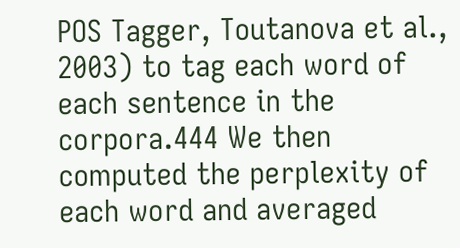POS Tagger, Toutanova et al., 2003) to tag each word of each sentence in the corpora.444 We then computed the perplexity of each word and averaged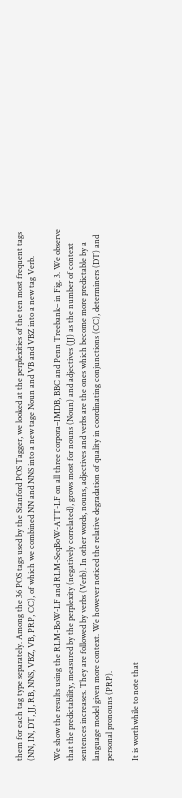them for each tag type separately. Among the 36 POS tags used by the Stanford POS Tagger, we looked at the perplexities of the ten most frequent tags (NN, IN, DT, JJ, RB, NNS, VBZ, VB, PRP, CC), of which we combined NN and NNS into a new tage Noun and VB and VBZ into a new tag Verb.

We show the results using the RLM-BoW-LF and RLM-SeqBoW-ATT-LF on all three corpora–IMDB, BBC and Penn Treebank– in Fig. 3. We observe that the predictability, measured by the perplexity (negatively correlated), grows most for nouns (Noun) and adjectives (JJ) as the number of context sentences increases. They are followed by verbs (Verb). In other words, nouns, adjectives and verbs are the ones which become more predictable by a language model given more context. We however noticed the relative degradation of quality in coordinating conjunctions (CC), determiners (DT) and personal pronouns (PRP).

It is worthwhile to note that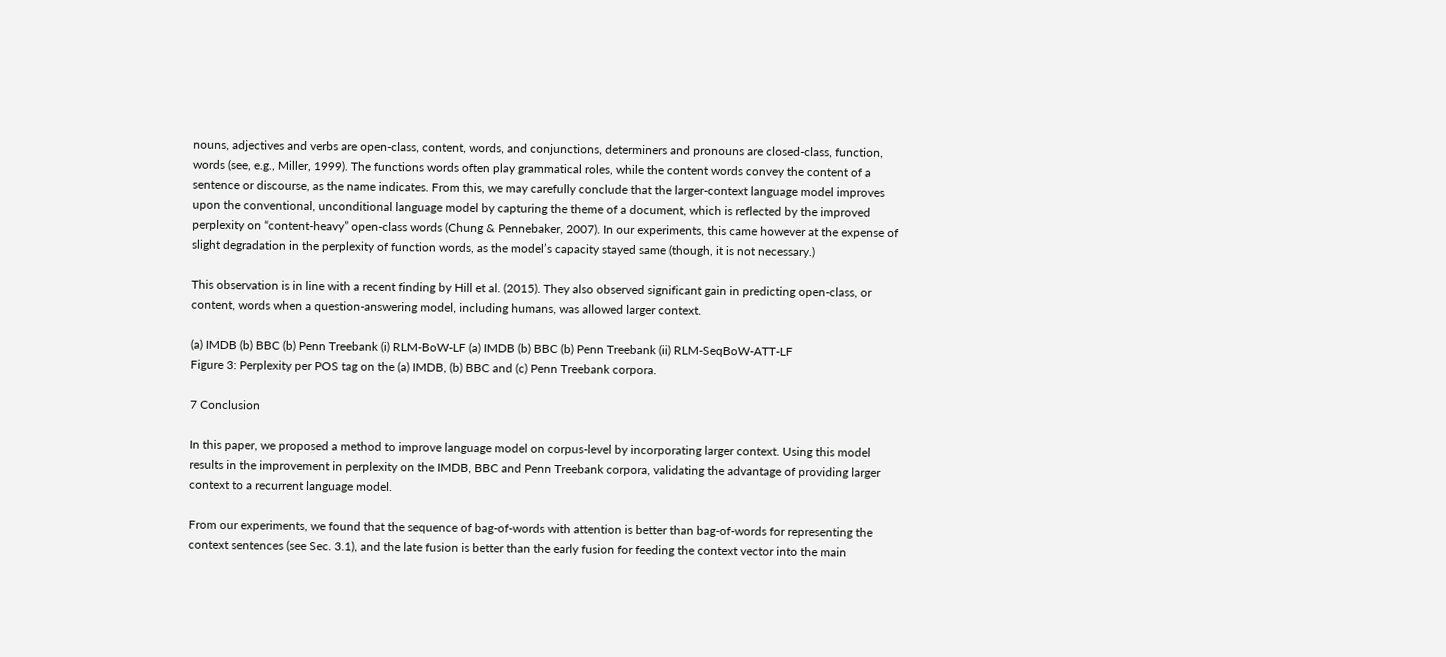nouns, adjectives and verbs are open-class, content, words, and conjunctions, determiners and pronouns are closed-class, function, words (see, e.g., Miller, 1999). The functions words often play grammatical roles, while the content words convey the content of a sentence or discourse, as the name indicates. From this, we may carefully conclude that the larger-context language model improves upon the conventional, unconditional language model by capturing the theme of a document, which is reflected by the improved perplexity on “content-heavy” open-class words (Chung & Pennebaker, 2007). In our experiments, this came however at the expense of slight degradation in the perplexity of function words, as the model’s capacity stayed same (though, it is not necessary.)

This observation is in line with a recent finding by Hill et al. (2015). They also observed significant gain in predicting open-class, or content, words when a question-answering model, including humans, was allowed larger context.

(a) IMDB (b) BBC (b) Penn Treebank (i) RLM-BoW-LF (a) IMDB (b) BBC (b) Penn Treebank (ii) RLM-SeqBoW-ATT-LF
Figure 3: Perplexity per POS tag on the (a) IMDB, (b) BBC and (c) Penn Treebank corpora.

7 Conclusion

In this paper, we proposed a method to improve language model on corpus-level by incorporating larger context. Using this model results in the improvement in perplexity on the IMDB, BBC and Penn Treebank corpora, validating the advantage of providing larger context to a recurrent language model.

From our experiments, we found that the sequence of bag-of-words with attention is better than bag-of-words for representing the context sentences (see Sec. 3.1), and the late fusion is better than the early fusion for feeding the context vector into the main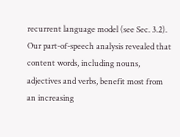recurrent language model (see Sec. 3.2). Our part-of-speech analysis revealed that content words, including nouns, adjectives and verbs, benefit most from an increasing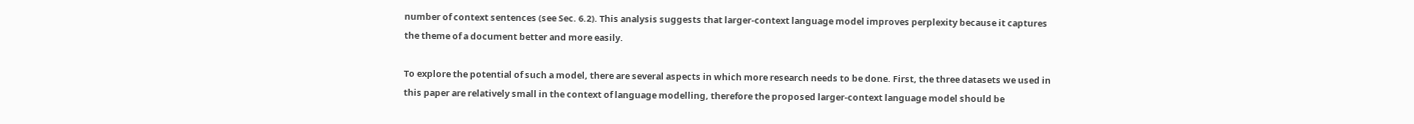number of context sentences (see Sec. 6.2). This analysis suggests that larger-context language model improves perplexity because it captures the theme of a document better and more easily.

To explore the potential of such a model, there are several aspects in which more research needs to be done. First, the three datasets we used in this paper are relatively small in the context of language modelling, therefore the proposed larger-context language model should be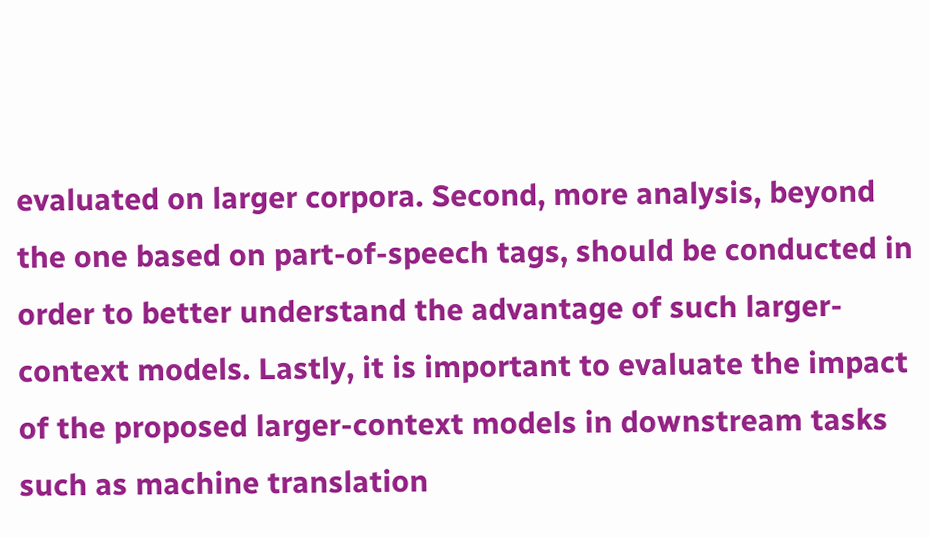evaluated on larger corpora. Second, more analysis, beyond the one based on part-of-speech tags, should be conducted in order to better understand the advantage of such larger-context models. Lastly, it is important to evaluate the impact of the proposed larger-context models in downstream tasks such as machine translation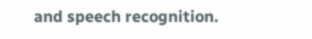and speech recognition.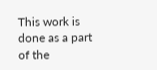This work is done as a part of the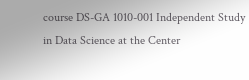course DS-GA 1010-001 Independent Study in Data Science at the Center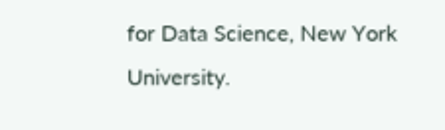for Data Science, New York University.